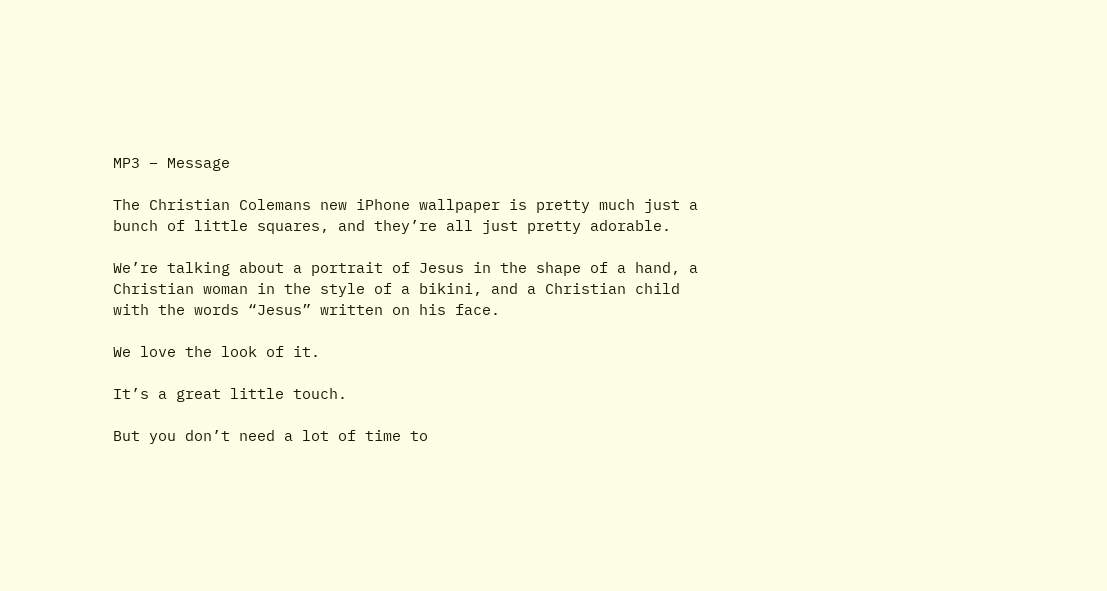MP3 – Message

The Christian Colemans new iPhone wallpaper is pretty much just a bunch of little squares, and they’re all just pretty adorable.

We’re talking about a portrait of Jesus in the shape of a hand, a Christian woman in the style of a bikini, and a Christian child with the words “Jesus” written on his face.

We love the look of it.

It’s a great little touch.

But you don’t need a lot of time to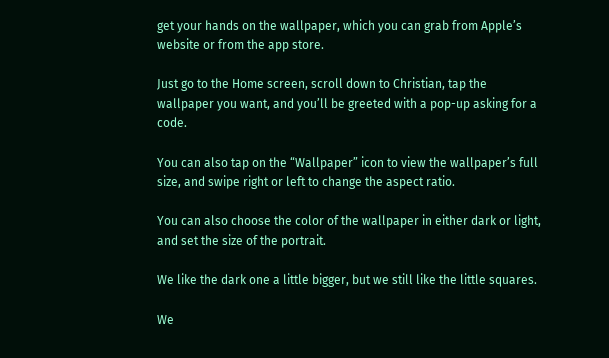get your hands on the wallpaper, which you can grab from Apple’s website or from the app store.

Just go to the Home screen, scroll down to Christian, tap the wallpaper you want, and you’ll be greeted with a pop-up asking for a code.

You can also tap on the “Wallpaper” icon to view the wallpaper’s full size, and swipe right or left to change the aspect ratio.

You can also choose the color of the wallpaper in either dark or light, and set the size of the portrait.

We like the dark one a little bigger, but we still like the little squares.

We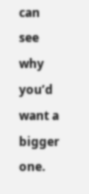can see why you’d want a bigger one.